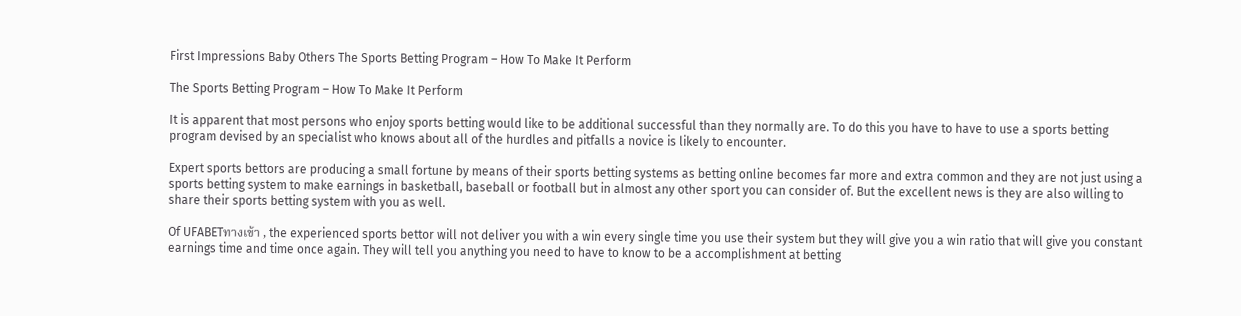First Impressions Baby Others The Sports Betting Program – How To Make It Perform

The Sports Betting Program – How To Make It Perform

It is apparent that most persons who enjoy sports betting would like to be additional successful than they normally are. To do this you have to have to use a sports betting program devised by an specialist who knows about all of the hurdles and pitfalls a novice is likely to encounter.

Expert sports bettors are producing a small fortune by means of their sports betting systems as betting online becomes far more and extra common and they are not just using a sports betting system to make earnings in basketball, baseball or football but in almost any other sport you can consider of. But the excellent news is they are also willing to share their sports betting system with you as well.

Of UFABETทางเข้า , the experienced sports bettor will not deliver you with a win every single time you use their system but they will give you a win ratio that will give you constant earnings time and time once again. They will tell you anything you need to have to know to be a accomplishment at betting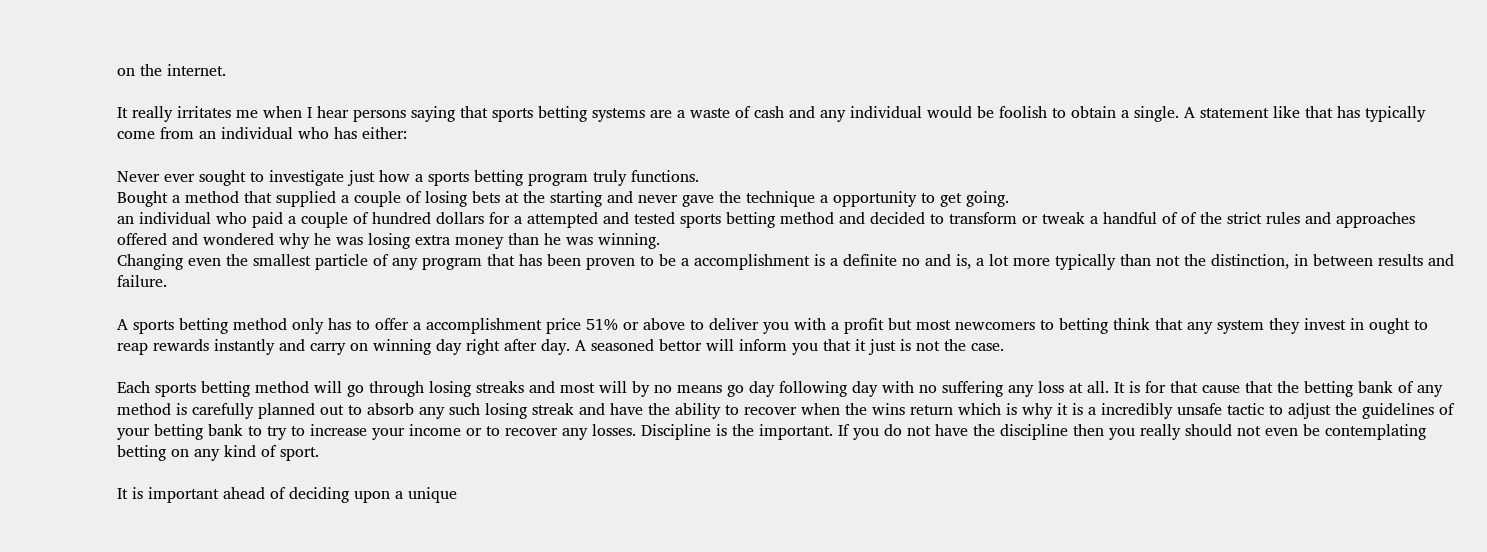on the internet.

It really irritates me when I hear persons saying that sports betting systems are a waste of cash and any individual would be foolish to obtain a single. A statement like that has typically come from an individual who has either:

Never ever sought to investigate just how a sports betting program truly functions.
Bought a method that supplied a couple of losing bets at the starting and never gave the technique a opportunity to get going.
an individual who paid a couple of hundred dollars for a attempted and tested sports betting method and decided to transform or tweak a handful of of the strict rules and approaches offered and wondered why he was losing extra money than he was winning.
Changing even the smallest particle of any program that has been proven to be a accomplishment is a definite no and is, a lot more typically than not the distinction, in between results and failure.

A sports betting method only has to offer a accomplishment price 51% or above to deliver you with a profit but most newcomers to betting think that any system they invest in ought to reap rewards instantly and carry on winning day right after day. A seasoned bettor will inform you that it just is not the case.

Each sports betting method will go through losing streaks and most will by no means go day following day with no suffering any loss at all. It is for that cause that the betting bank of any method is carefully planned out to absorb any such losing streak and have the ability to recover when the wins return which is why it is a incredibly unsafe tactic to adjust the guidelines of your betting bank to try to increase your income or to recover any losses. Discipline is the important. If you do not have the discipline then you really should not even be contemplating betting on any kind of sport.

It is important ahead of deciding upon a unique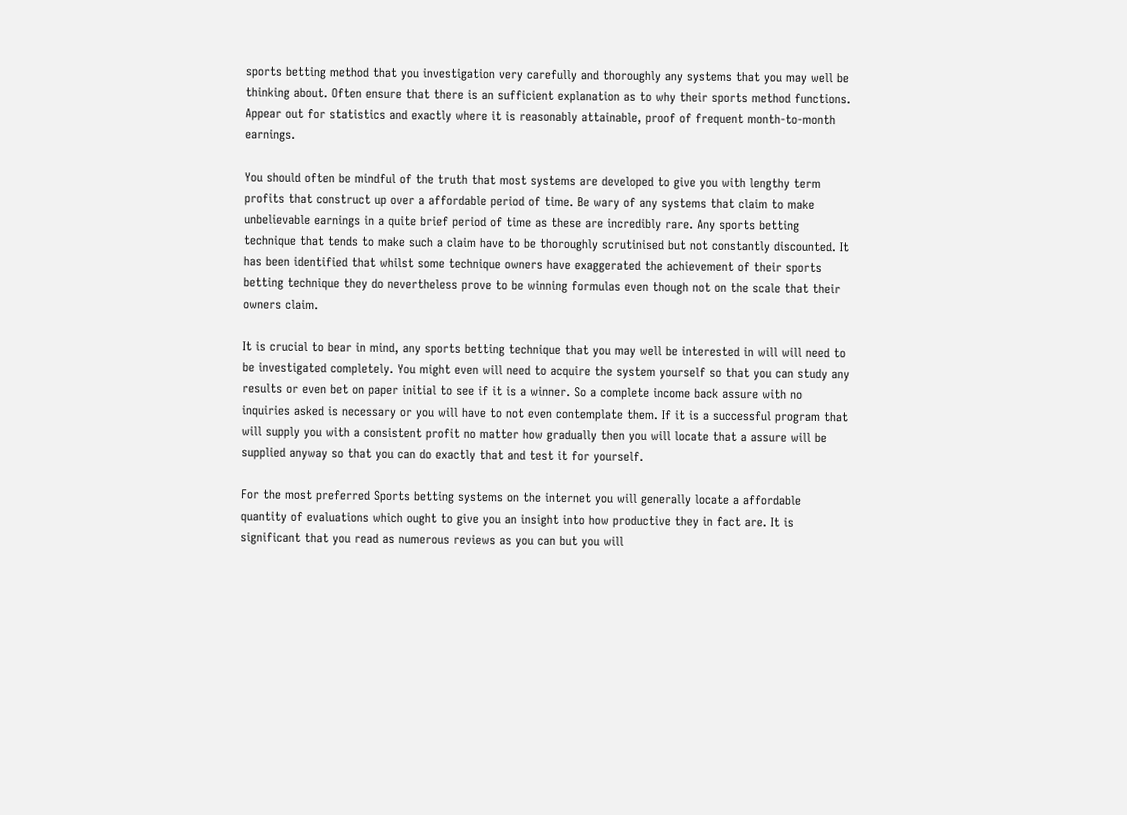sports betting method that you investigation very carefully and thoroughly any systems that you may well be thinking about. Often ensure that there is an sufficient explanation as to why their sports method functions. Appear out for statistics and exactly where it is reasonably attainable, proof of frequent month-to-month earnings.

You should often be mindful of the truth that most systems are developed to give you with lengthy term profits that construct up over a affordable period of time. Be wary of any systems that claim to make unbelievable earnings in a quite brief period of time as these are incredibly rare. Any sports betting technique that tends to make such a claim have to be thoroughly scrutinised but not constantly discounted. It has been identified that whilst some technique owners have exaggerated the achievement of their sports betting technique they do nevertheless prove to be winning formulas even though not on the scale that their owners claim.

It is crucial to bear in mind, any sports betting technique that you may well be interested in will will need to be investigated completely. You might even will need to acquire the system yourself so that you can study any results or even bet on paper initial to see if it is a winner. So a complete income back assure with no inquiries asked is necessary or you will have to not even contemplate them. If it is a successful program that will supply you with a consistent profit no matter how gradually then you will locate that a assure will be supplied anyway so that you can do exactly that and test it for yourself.

For the most preferred Sports betting systems on the internet you will generally locate a affordable quantity of evaluations which ought to give you an insight into how productive they in fact are. It is significant that you read as numerous reviews as you can but you will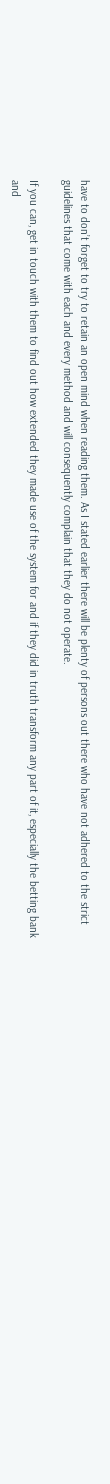have to don’t forget to try to retain an open mind when reading them. As I stated earlier there will be plenty of persons out there who have not adhered to the strict guidelines that come with each and every method and will consequently complain that they do not operate.

If you can, get in touch with them to find out how extended they made use of the system for and if they did in truth transform any part of it, especially the betting bank and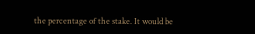the percentage of the stake. It would be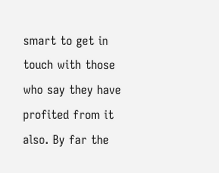smart to get in touch with those who say they have profited from it also. By far the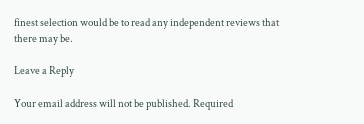finest selection would be to read any independent reviews that there may be.

Leave a Reply

Your email address will not be published. Required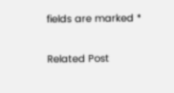fields are marked *

Related Post